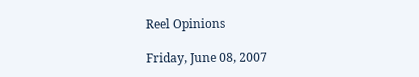Reel Opinions

Friday, June 08, 2007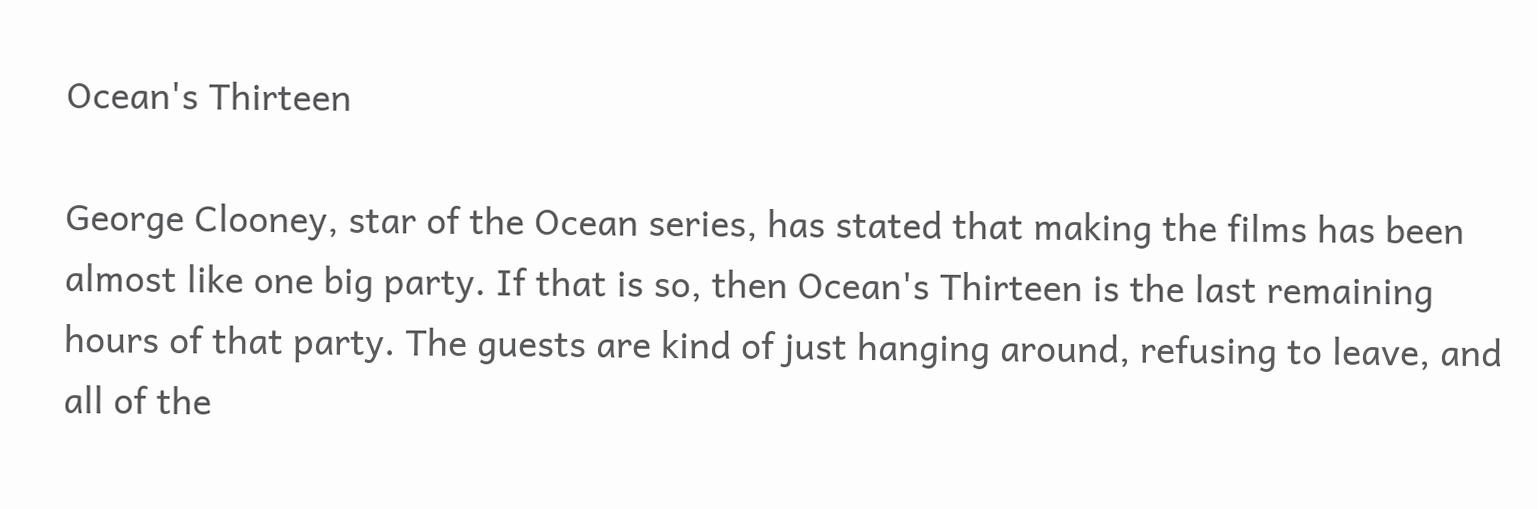Ocean's Thirteen

George Clooney, star of the Ocean series, has stated that making the films has been almost like one big party. If that is so, then Ocean's Thirteen is the last remaining hours of that party. The guests are kind of just hanging around, refusing to leave, and all of the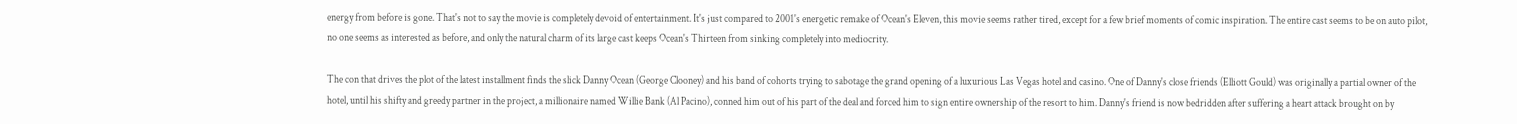energy from before is gone. That's not to say the movie is completely devoid of entertainment. It's just compared to 2001's energetic remake of Ocean's Eleven, this movie seems rather tired, except for a few brief moments of comic inspiration. The entire cast seems to be on auto pilot, no one seems as interested as before, and only the natural charm of its large cast keeps Ocean's Thirteen from sinking completely into mediocrity.

The con that drives the plot of the latest installment finds the slick Danny Ocean (George Clooney) and his band of cohorts trying to sabotage the grand opening of a luxurious Las Vegas hotel and casino. One of Danny's close friends (Elliott Gould) was originally a partial owner of the hotel, until his shifty and greedy partner in the project, a millionaire named Willie Bank (Al Pacino), conned him out of his part of the deal and forced him to sign entire ownership of the resort to him. Danny's friend is now bedridden after suffering a heart attack brought on by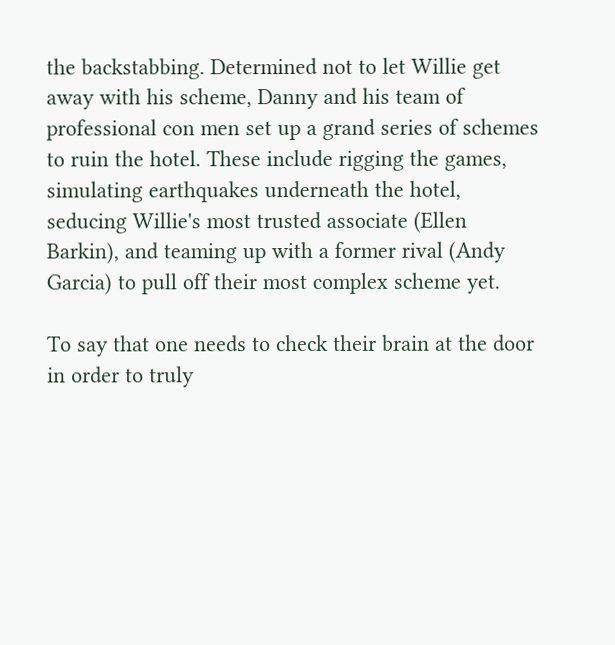the backstabbing. Determined not to let Willie get away with his scheme, Danny and his team of professional con men set up a grand series of schemes to ruin the hotel. These include rigging the games, simulating earthquakes underneath the hotel, seducing Willie's most trusted associate (Ellen Barkin), and teaming up with a former rival (Andy Garcia) to pull off their most complex scheme yet.

To say that one needs to check their brain at the door in order to truly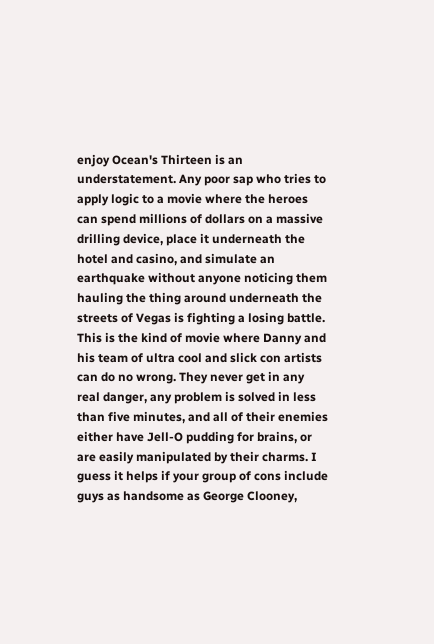enjoy Ocean's Thirteen is an understatement. Any poor sap who tries to apply logic to a movie where the heroes can spend millions of dollars on a massive drilling device, place it underneath the hotel and casino, and simulate an earthquake without anyone noticing them hauling the thing around underneath the streets of Vegas is fighting a losing battle. This is the kind of movie where Danny and his team of ultra cool and slick con artists can do no wrong. They never get in any real danger, any problem is solved in less than five minutes, and all of their enemies either have Jell-O pudding for brains, or are easily manipulated by their charms. I guess it helps if your group of cons include guys as handsome as George Clooney,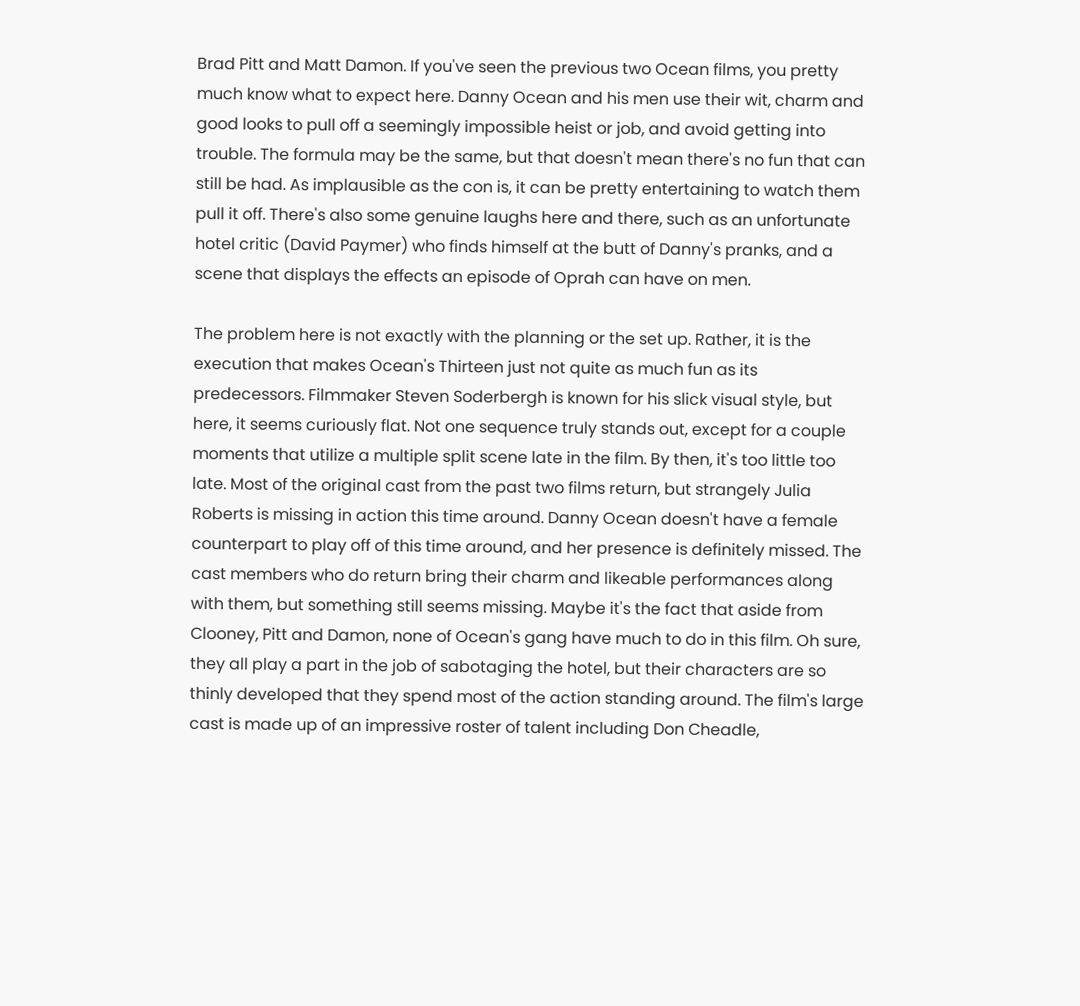Brad Pitt and Matt Damon. If you've seen the previous two Ocean films, you pretty much know what to expect here. Danny Ocean and his men use their wit, charm and good looks to pull off a seemingly impossible heist or job, and avoid getting into trouble. The formula may be the same, but that doesn't mean there's no fun that can still be had. As implausible as the con is, it can be pretty entertaining to watch them pull it off. There's also some genuine laughs here and there, such as an unfortunate hotel critic (David Paymer) who finds himself at the butt of Danny's pranks, and a scene that displays the effects an episode of Oprah can have on men.

The problem here is not exactly with the planning or the set up. Rather, it is the execution that makes Ocean's Thirteen just not quite as much fun as its predecessors. Filmmaker Steven Soderbergh is known for his slick visual style, but here, it seems curiously flat. Not one sequence truly stands out, except for a couple moments that utilize a multiple split scene late in the film. By then, it's too little too late. Most of the original cast from the past two films return, but strangely Julia Roberts is missing in action this time around. Danny Ocean doesn't have a female counterpart to play off of this time around, and her presence is definitely missed. The cast members who do return bring their charm and likeable performances along with them, but something still seems missing. Maybe it's the fact that aside from Clooney, Pitt and Damon, none of Ocean's gang have much to do in this film. Oh sure, they all play a part in the job of sabotaging the hotel, but their characters are so thinly developed that they spend most of the action standing around. The film's large cast is made up of an impressive roster of talent including Don Cheadle,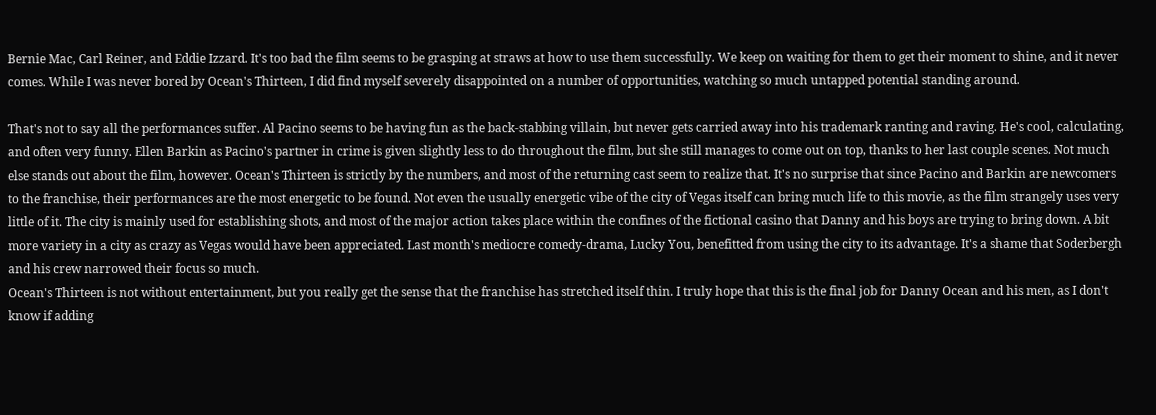Bernie Mac, Carl Reiner, and Eddie Izzard. It's too bad the film seems to be grasping at straws at how to use them successfully. We keep on waiting for them to get their moment to shine, and it never comes. While I was never bored by Ocean's Thirteen, I did find myself severely disappointed on a number of opportunities, watching so much untapped potential standing around.

That's not to say all the performances suffer. Al Pacino seems to be having fun as the back-stabbing villain, but never gets carried away into his trademark ranting and raving. He's cool, calculating, and often very funny. Ellen Barkin as Pacino's partner in crime is given slightly less to do throughout the film, but she still manages to come out on top, thanks to her last couple scenes. Not much else stands out about the film, however. Ocean's Thirteen is strictly by the numbers, and most of the returning cast seem to realize that. It's no surprise that since Pacino and Barkin are newcomers to the franchise, their performances are the most energetic to be found. Not even the usually energetic vibe of the city of Vegas itself can bring much life to this movie, as the film strangely uses very little of it. The city is mainly used for establishing shots, and most of the major action takes place within the confines of the fictional casino that Danny and his boys are trying to bring down. A bit more variety in a city as crazy as Vegas would have been appreciated. Last month's mediocre comedy-drama, Lucky You, benefitted from using the city to its advantage. It's a shame that Soderbergh and his crew narrowed their focus so much.
Ocean's Thirteen is not without entertainment, but you really get the sense that the franchise has stretched itself thin. I truly hope that this is the final job for Danny Ocean and his men, as I don't know if adding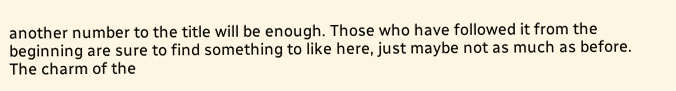another number to the title will be enough. Those who have followed it from the beginning are sure to find something to like here, just maybe not as much as before. The charm of the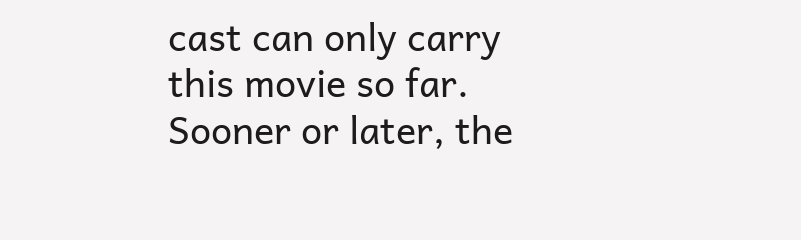cast can only carry this movie so far. Sooner or later, the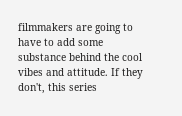filmmakers are going to have to add some substance behind the cool vibes and attitude. If they don't, this series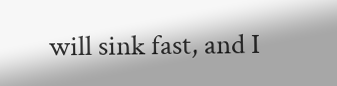will sink fast, and I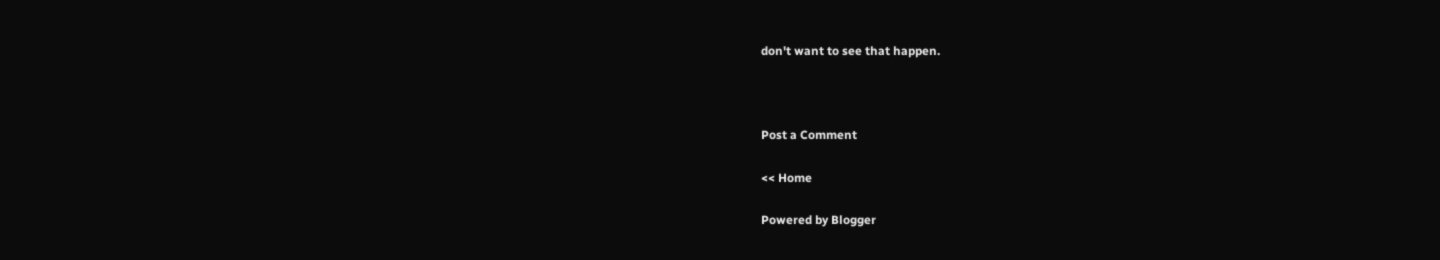don't want to see that happen.



Post a Comment

<< Home

Powered by Blogger